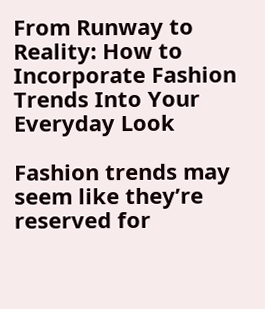From Runway to Reality: How to Incorporate Fashion Trends Into Your Everyday Look

Fashion trends may seem like they’re reserved for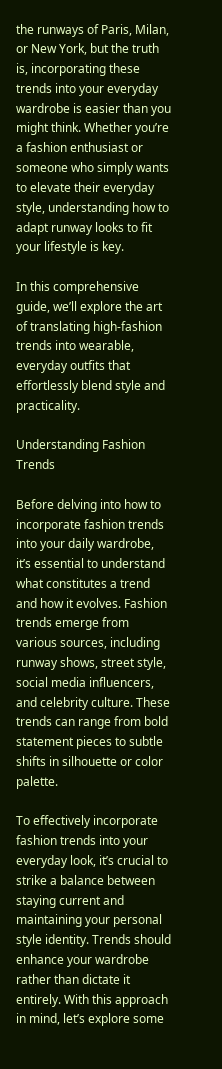the runways of Paris, Milan, or New York, but the truth is, incorporating these trends into your everyday wardrobe is easier than you might think. Whether you’re a fashion enthusiast or someone who simply wants to elevate their everyday style, understanding how to adapt runway looks to fit your lifestyle is key.

In this comprehensive guide, we’ll explore the art of translating high-fashion trends into wearable, everyday outfits that effortlessly blend style and practicality.

Understanding Fashion Trends

Before delving into how to incorporate fashion trends into your daily wardrobe, it’s essential to understand what constitutes a trend and how it evolves. Fashion trends emerge from various sources, including runway shows, street style, social media influencers, and celebrity culture. These trends can range from bold statement pieces to subtle shifts in silhouette or color palette.

To effectively incorporate fashion trends into your everyday look, it’s crucial to strike a balance between staying current and maintaining your personal style identity. Trends should enhance your wardrobe rather than dictate it entirely. With this approach in mind, let’s explore some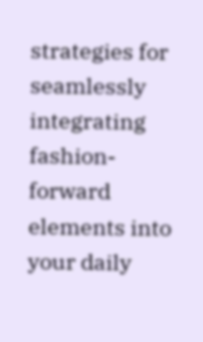strategies for seamlessly integrating fashion-forward elements into your daily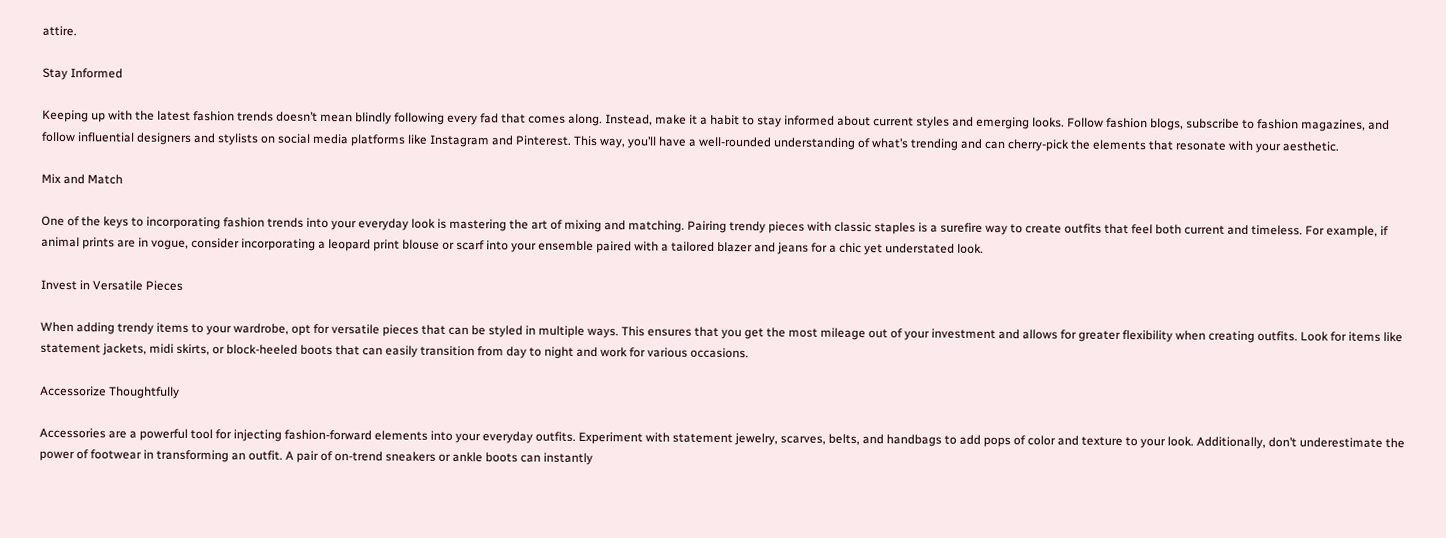attire.

Stay Informed

Keeping up with the latest fashion trends doesn’t mean blindly following every fad that comes along. Instead, make it a habit to stay informed about current styles and emerging looks. Follow fashion blogs, subscribe to fashion magazines, and follow influential designers and stylists on social media platforms like Instagram and Pinterest. This way, you’ll have a well-rounded understanding of what’s trending and can cherry-pick the elements that resonate with your aesthetic.

Mix and Match

One of the keys to incorporating fashion trends into your everyday look is mastering the art of mixing and matching. Pairing trendy pieces with classic staples is a surefire way to create outfits that feel both current and timeless. For example, if animal prints are in vogue, consider incorporating a leopard print blouse or scarf into your ensemble paired with a tailored blazer and jeans for a chic yet understated look.

Invest in Versatile Pieces

When adding trendy items to your wardrobe, opt for versatile pieces that can be styled in multiple ways. This ensures that you get the most mileage out of your investment and allows for greater flexibility when creating outfits. Look for items like statement jackets, midi skirts, or block-heeled boots that can easily transition from day to night and work for various occasions.

Accessorize Thoughtfully

Accessories are a powerful tool for injecting fashion-forward elements into your everyday outfits. Experiment with statement jewelry, scarves, belts, and handbags to add pops of color and texture to your look. Additionally, don’t underestimate the power of footwear in transforming an outfit. A pair of on-trend sneakers or ankle boots can instantly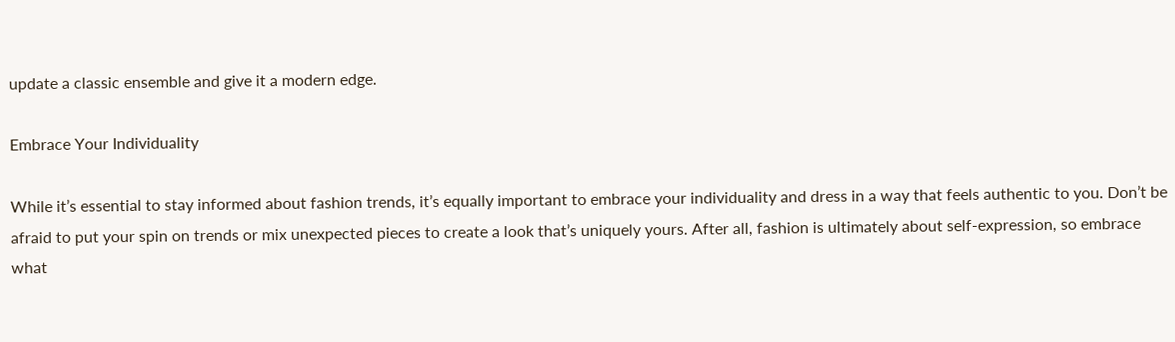update a classic ensemble and give it a modern edge.

Embrace Your Individuality

While it’s essential to stay informed about fashion trends, it’s equally important to embrace your individuality and dress in a way that feels authentic to you. Don’t be afraid to put your spin on trends or mix unexpected pieces to create a look that’s uniquely yours. After all, fashion is ultimately about self-expression, so embrace what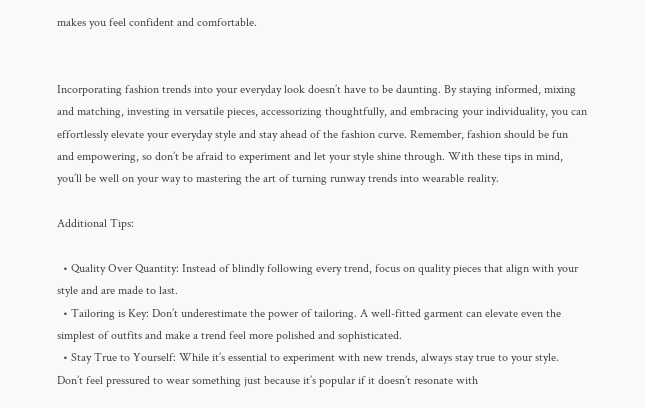makes you feel confident and comfortable.


Incorporating fashion trends into your everyday look doesn’t have to be daunting. By staying informed, mixing and matching, investing in versatile pieces, accessorizing thoughtfully, and embracing your individuality, you can effortlessly elevate your everyday style and stay ahead of the fashion curve. Remember, fashion should be fun and empowering, so don’t be afraid to experiment and let your style shine through. With these tips in mind, you’ll be well on your way to mastering the art of turning runway trends into wearable reality.

Additional Tips:

  • Quality Over Quantity: Instead of blindly following every trend, focus on quality pieces that align with your style and are made to last.
  • Tailoring is Key: Don’t underestimate the power of tailoring. A well-fitted garment can elevate even the simplest of outfits and make a trend feel more polished and sophisticated.
  • Stay True to Yourself: While it’s essential to experiment with new trends, always stay true to your style. Don’t feel pressured to wear something just because it’s popular if it doesn’t resonate with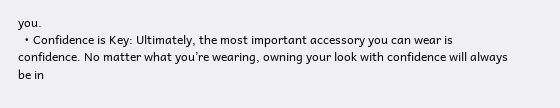you.
  • Confidence is Key: Ultimately, the most important accessory you can wear is confidence. No matter what you’re wearing, owning your look with confidence will always be in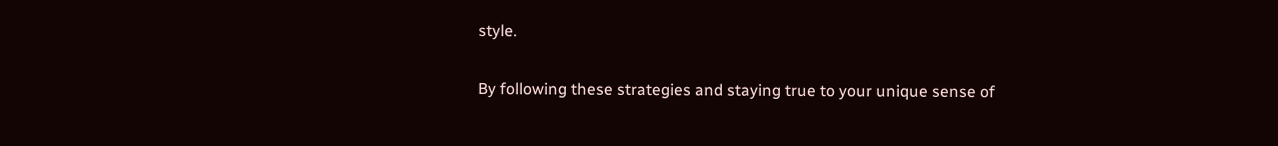style.

By following these strategies and staying true to your unique sense of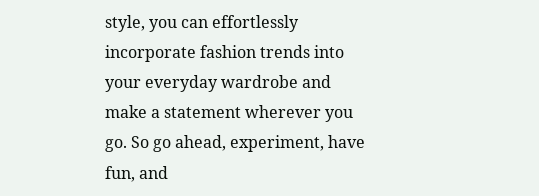style, you can effortlessly incorporate fashion trends into your everyday wardrobe and make a statement wherever you go. So go ahead, experiment, have fun, and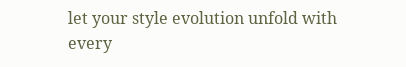let your style evolution unfold with every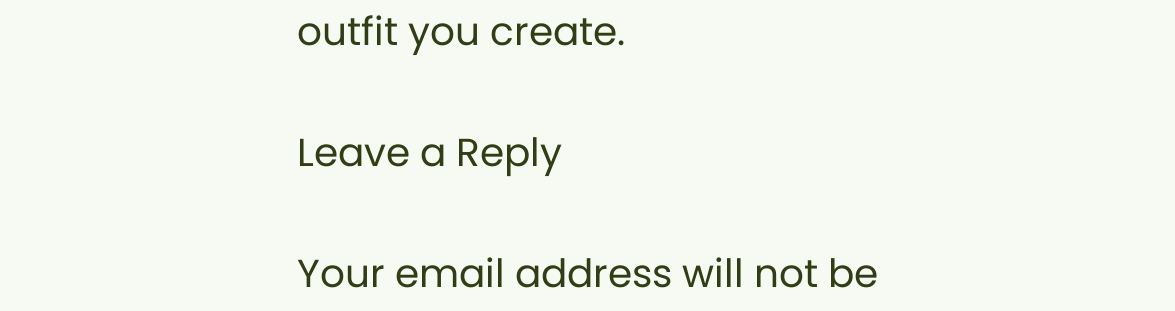outfit you create.

Leave a Reply

Your email address will not be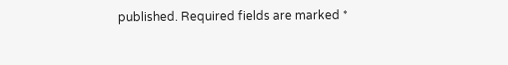published. Required fields are marked *